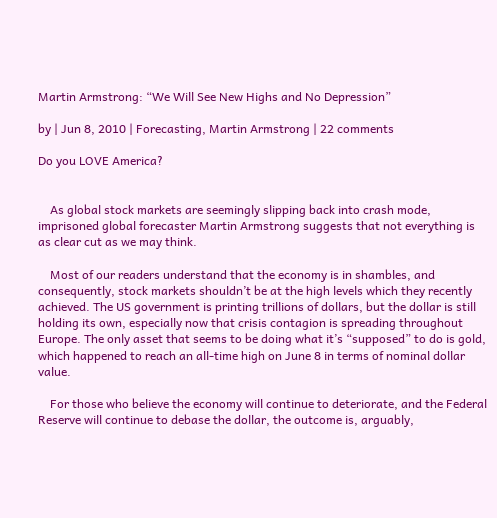Martin Armstrong: “We Will See New Highs and No Depression”

by | Jun 8, 2010 | Forecasting, Martin Armstrong | 22 comments

Do you LOVE America?


    As global stock markets are seemingly slipping back into crash mode, imprisoned global forecaster Martin Armstrong suggests that not everything is as clear cut as we may think.

    Most of our readers understand that the economy is in shambles, and consequently, stock markets shouldn’t be at the high levels which they recently achieved. The US government is printing trillions of dollars, but the dollar is still holding its own, especially now that crisis contagion is spreading throughout Europe. The only asset that seems to be doing what it’s “supposed” to do is gold, which happened to reach an all-time high on June 8 in terms of nominal dollar value.

    For those who believe the economy will continue to deteriorate, and the Federal Reserve will continue to debase the dollar, the outcome is, arguably,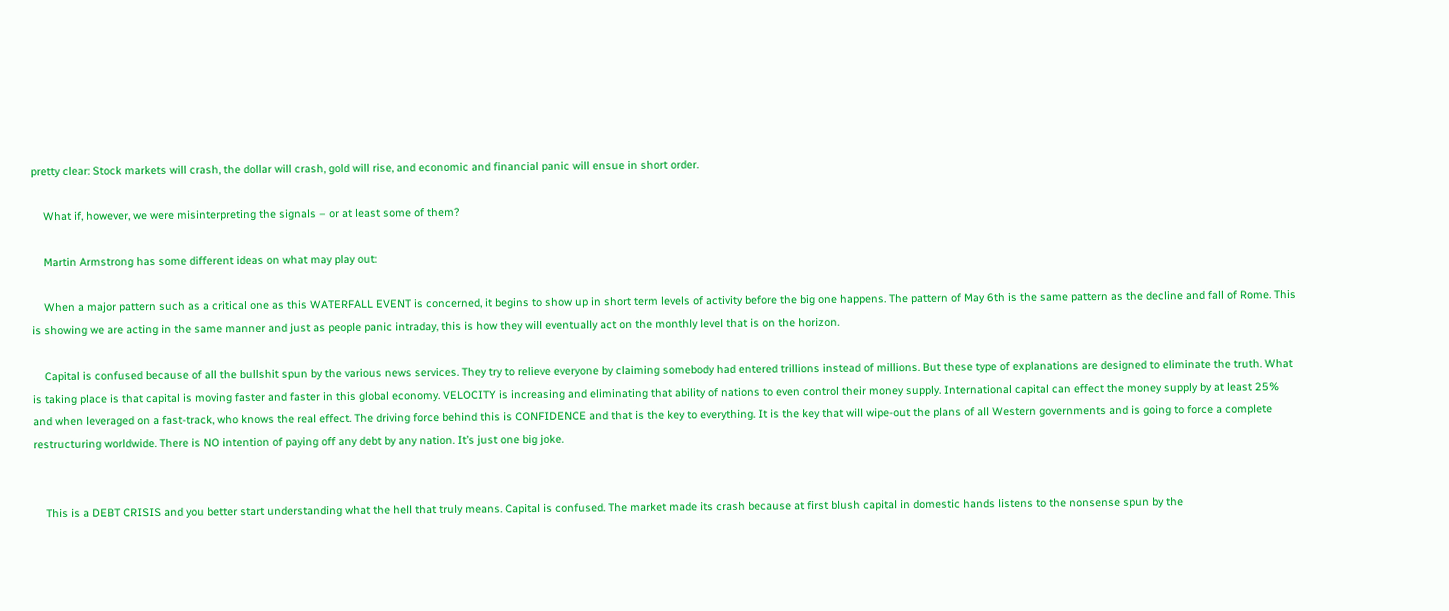pretty clear: Stock markets will crash, the dollar will crash, gold will rise, and economic and financial panic will ensue in short order.

    What if, however, we were misinterpreting the signals – or at least some of them?

    Martin Armstrong has some different ideas on what may play out:

    When a major pattern such as a critical one as this WATERFALL EVENT is concerned, it begins to show up in short term levels of activity before the big one happens. The pattern of May 6th is the same pattern as the decline and fall of Rome. This is showing we are acting in the same manner and just as people panic intraday, this is how they will eventually act on the monthly level that is on the horizon.

    Capital is confused because of all the bullshit spun by the various news services. They try to relieve everyone by claiming somebody had entered trillions instead of millions. But these type of explanations are designed to eliminate the truth. What is taking place is that capital is moving faster and faster in this global economy. VELOCITY is increasing and eliminating that ability of nations to even control their money supply. International capital can effect the money supply by at least 25% and when leveraged on a fast-track, who knows the real effect. The driving force behind this is CONFIDENCE and that is the key to everything. It is the key that will wipe-out the plans of all Western governments and is going to force a complete restructuring worldwide. There is NO intention of paying off any debt by any nation. It’s just one big joke.


    This is a DEBT CRISIS and you better start understanding what the hell that truly means. Capital is confused. The market made its crash because at first blush capital in domestic hands listens to the nonsense spun by the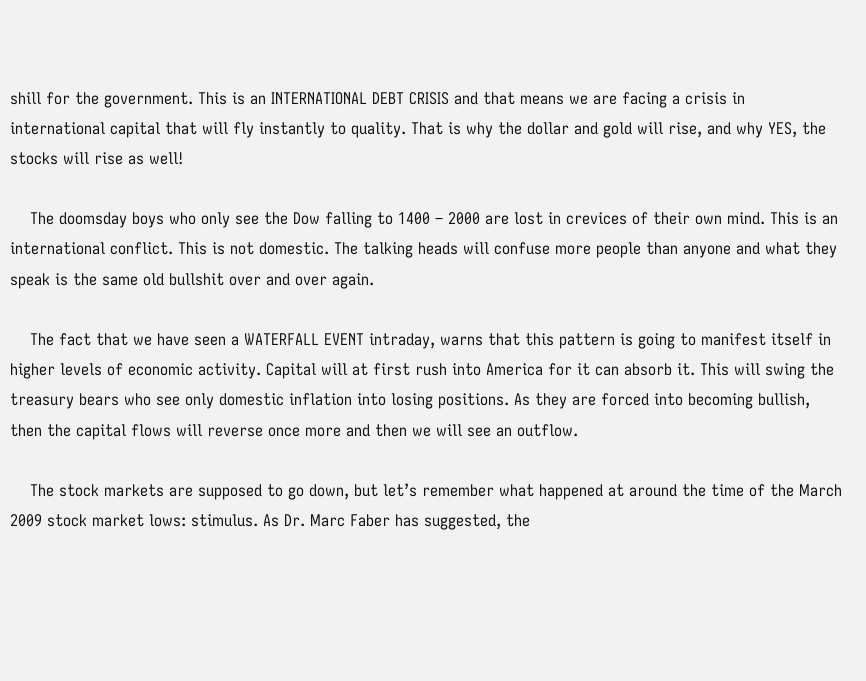shill for the government. This is an INTERNATIONAL DEBT CRISIS and that means we are facing a crisis in international capital that will fly instantly to quality. That is why the dollar and gold will rise, and why YES, the stocks will rise as well!

    The doomsday boys who only see the Dow falling to 1400 – 2000 are lost in crevices of their own mind. This is an international conflict. This is not domestic. The talking heads will confuse more people than anyone and what they speak is the same old bullshit over and over again.

    The fact that we have seen a WATERFALL EVENT intraday, warns that this pattern is going to manifest itself in higher levels of economic activity. Capital will at first rush into America for it can absorb it. This will swing the treasury bears who see only domestic inflation into losing positions. As they are forced into becoming bullish, then the capital flows will reverse once more and then we will see an outflow.

    The stock markets are supposed to go down, but let’s remember what happened at around the time of the March 2009 stock market lows: stimulus. As Dr. Marc Faber has suggested, the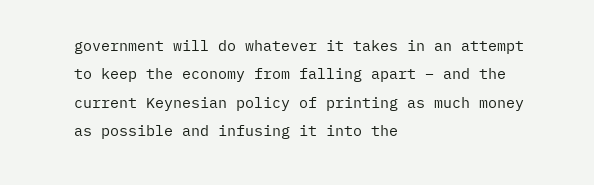government will do whatever it takes in an attempt to keep the economy from falling apart – and the current Keynesian policy of printing as much money as possible and infusing it into the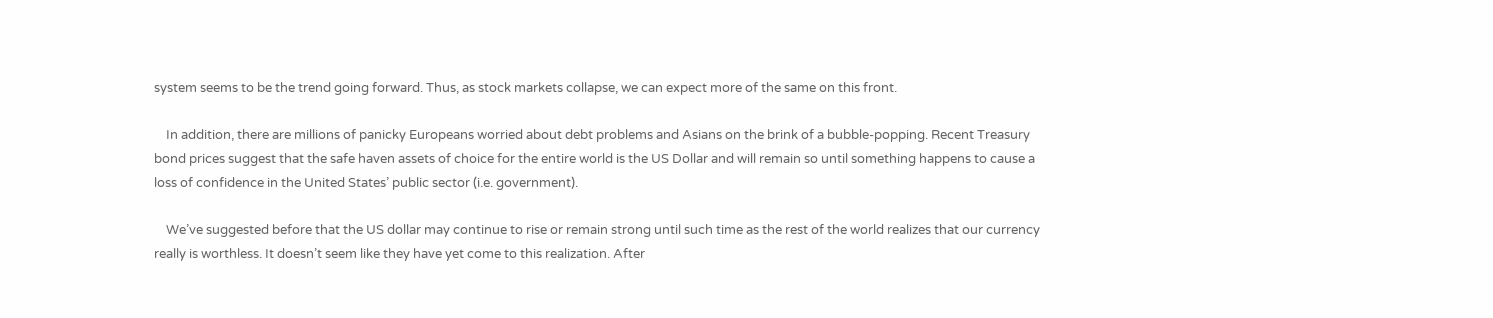system seems to be the trend going forward. Thus, as stock markets collapse, we can expect more of the same on this front.

    In addition, there are millions of panicky Europeans worried about debt problems and Asians on the brink of a bubble-popping. Recent Treasury bond prices suggest that the safe haven assets of choice for the entire world is the US Dollar and will remain so until something happens to cause a loss of confidence in the United States’ public sector (i.e. government).

    We’ve suggested before that the US dollar may continue to rise or remain strong until such time as the rest of the world realizes that our currency really is worthless. It doesn’t seem like they have yet come to this realization. After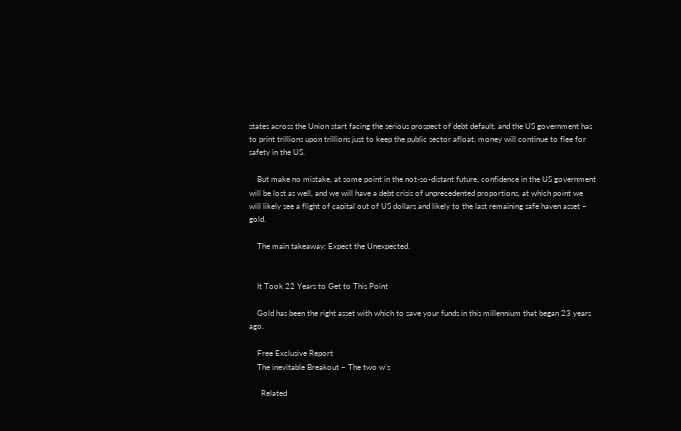states across the Union start facing the serious prospect of debt default, and the US government has to print trillions upon trillions just to keep the public sector afloat, money will continue to flee for safety in the US.

    But make no mistake, at some point in the not-so-distant future, confidence in the US government will be lost as well, and we will have a debt crisis of unprecedented proportions, at which point we will likely see a flight of capital out of US dollars and likely to the last remaining safe haven asset – gold.

    The main takeaway: Expect the Unexpected.


    It Took 22 Years to Get to This Point

    Gold has been the right asset with which to save your funds in this millennium that began 23 years ago.

    Free Exclusive Report
    The inevitable Breakout – The two w’s

      Related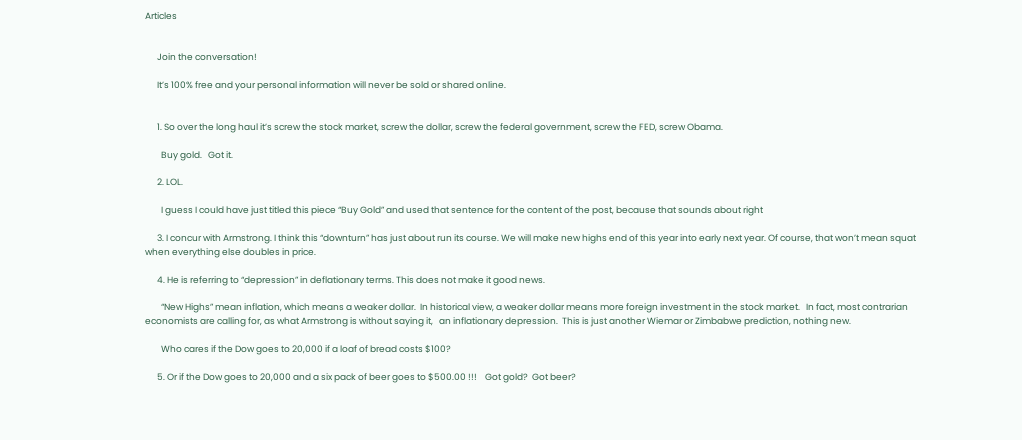Articles


      Join the conversation!

      It’s 100% free and your personal information will never be sold or shared online.


      1. So over the long haul it’s screw the stock market, screw the dollar, screw the federal government, screw the FED, screw Obama.

        Buy gold.   Got it.

      2. LOL.

        I guess I could have just titled this piece “Buy Gold” and used that sentence for the content of the post, because that sounds about right

      3. I concur with Armstrong. I think this “downturn” has just about run its course. We will make new highs end of this year into early next year. Of course, that won’t mean squat when everything else doubles in price.

      4. He is referring to “depression” in deflationary terms. This does not make it good news.

        “New Highs” mean inflation, which means a weaker dollar.  In historical view, a weaker dollar means more foreign investment in the stock market.   In fact, most contrarian economists are calling for, as what Armstrong is without saying it,   an inflationary depression.  This is just another Wiemar or Zimbabwe prediction, nothing new.

        Who cares if the Dow goes to 20,000 if a loaf of bread costs $100?

      5. Or if the Dow goes to 20,000 and a six pack of beer goes to $500.00 !!!    Got gold?  Got beer?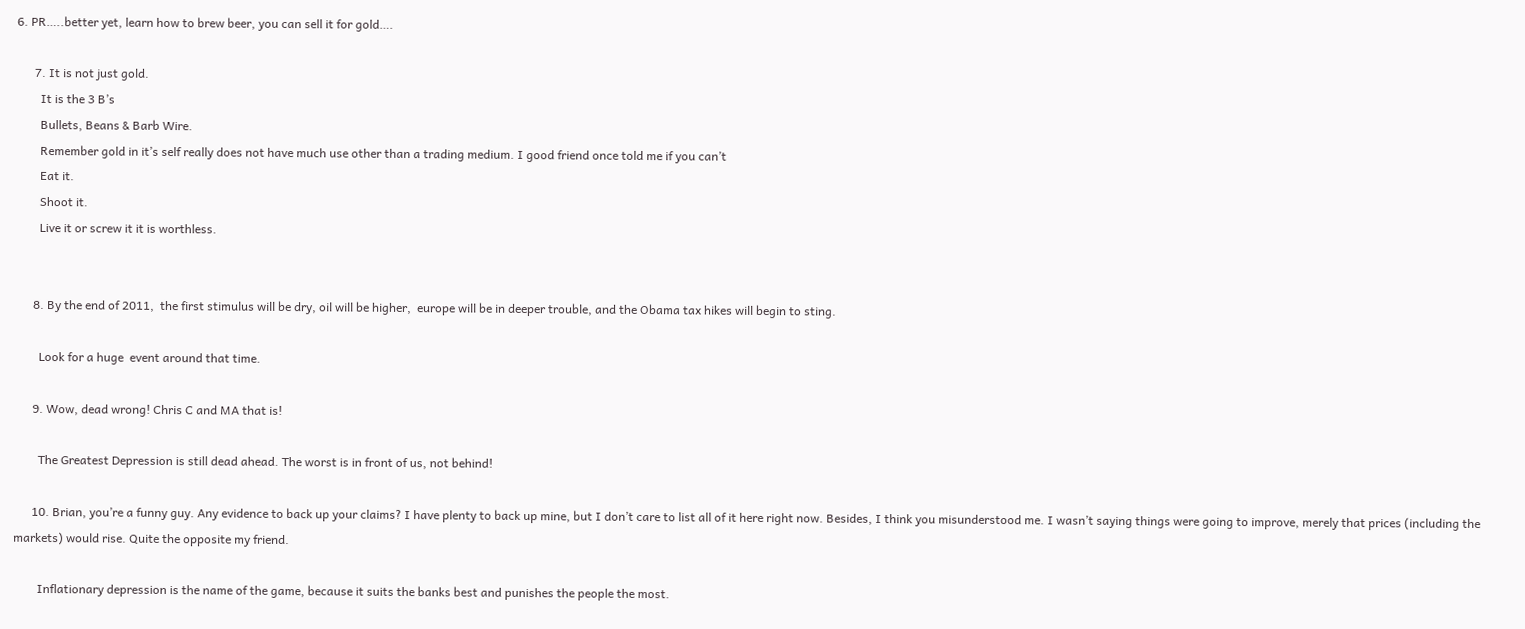6. PR…..better yet, learn how to brew beer, you can sell it for gold….

      7. It is not just gold.
        It is the 3 B’s
        Bullets, Beans & Barb Wire.
        Remember gold in it’s self really does not have much use other than a trading medium. I good friend once told me if you can’t
        Eat it.
        Shoot it.
        Live it or screw it it is worthless.


      8. By the end of 2011,  the first stimulus will be dry, oil will be higher,  europe will be in deeper trouble, and the Obama tax hikes will begin to sting.

        Look for a huge  event around that time.

      9. Wow, dead wrong! Chris C and MA that is!

        The Greatest Depression is still dead ahead. The worst is in front of us, not behind!

      10. Brian, you’re a funny guy. Any evidence to back up your claims? I have plenty to back up mine, but I don’t care to list all of it here right now. Besides, I think you misunderstood me. I wasn’t saying things were going to improve, merely that prices (including the markets) would rise. Quite the opposite my friend.

        Inflationary depression is the name of the game, because it suits the banks best and punishes the people the most.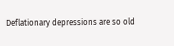Deflationary depressions are so old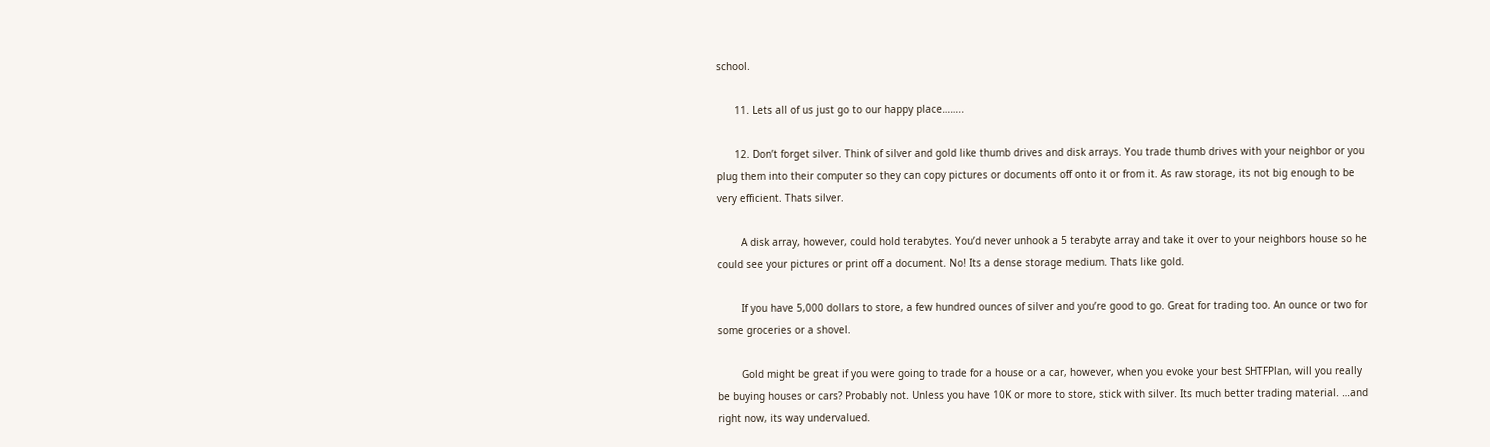school.

      11. Lets all of us just go to our happy place……..

      12. Don’t forget silver. Think of silver and gold like thumb drives and disk arrays. You trade thumb drives with your neighbor or you plug them into their computer so they can copy pictures or documents off onto it or from it. As raw storage, its not big enough to be very efficient. Thats silver.

        A disk array, however, could hold terabytes. You’d never unhook a 5 terabyte array and take it over to your neighbors house so he could see your pictures or print off a document. No! Its a dense storage medium. Thats like gold.

        If you have 5,000 dollars to store, a few hundred ounces of silver and you’re good to go. Great for trading too. An ounce or two for some groceries or a shovel.

        Gold might be great if you were going to trade for a house or a car, however, when you evoke your best SHTFPlan, will you really be buying houses or cars? Probably not. Unless you have 10K or more to store, stick with silver. Its much better trading material. …and right now, its way undervalued.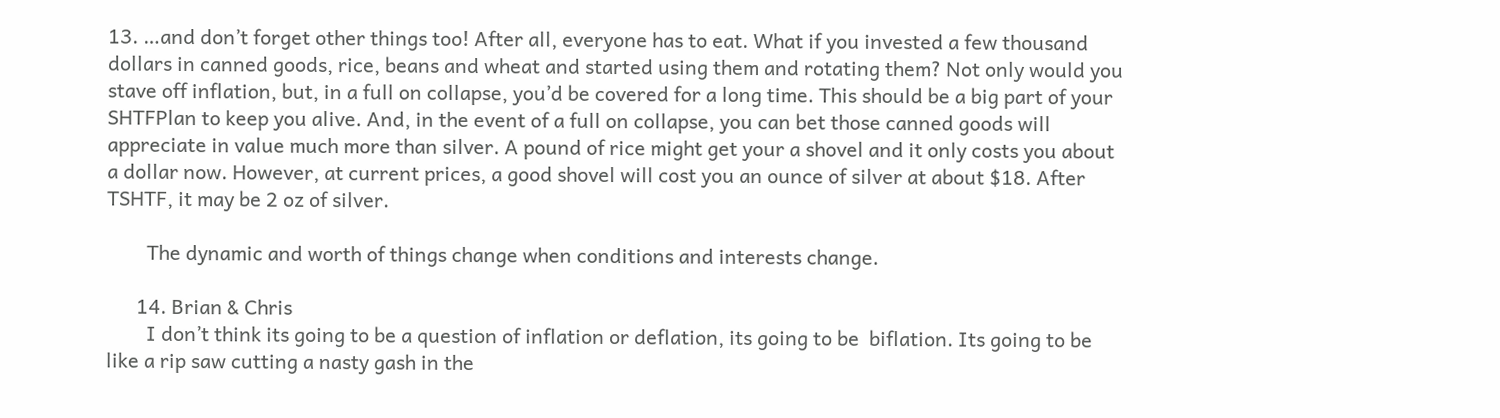13. …and don’t forget other things too! After all, everyone has to eat. What if you invested a few thousand dollars in canned goods, rice, beans and wheat and started using them and rotating them? Not only would you stave off inflation, but, in a full on collapse, you’d be covered for a long time. This should be a big part of your SHTFPlan to keep you alive. And, in the event of a full on collapse, you can bet those canned goods will appreciate in value much more than silver. A pound of rice might get your a shovel and it only costs you about a dollar now. However, at current prices, a good shovel will cost you an ounce of silver at about $18. After TSHTF, it may be 2 oz of silver.

        The dynamic and worth of things change when conditions and interests change.

      14. Brian & Chris
        I don’t think its going to be a question of inflation or deflation, its going to be  biflation. Its going to be like a rip saw cutting a nasty gash in the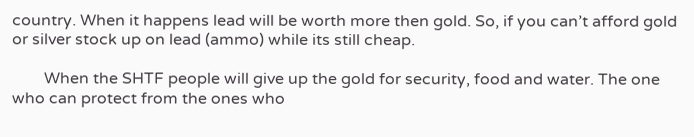country. When it happens lead will be worth more then gold. So, if you can’t afford gold or silver stock up on lead (ammo) while its still cheap.

        When the SHTF people will give up the gold for security, food and water. The one who can protect from the ones who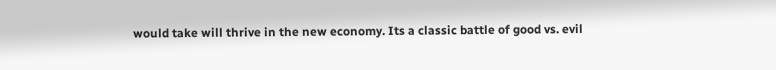would take will thrive in the new economy. Its a classic battle of good vs. evil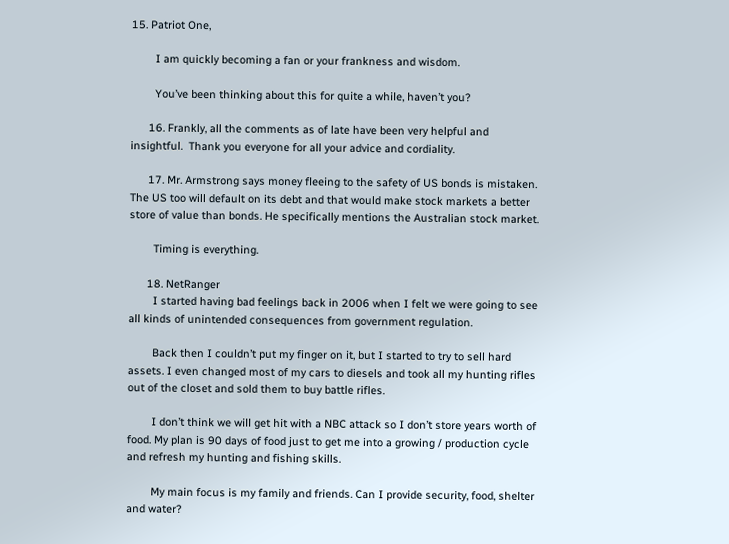15. Patriot One,

        I am quickly becoming a fan or your frankness and wisdom.

        You’ve been thinking about this for quite a while, haven’t you?

      16. Frankly, all the comments as of late have been very helpful and insightful.  Thank you everyone for all your advice and cordiality.

      17. Mr. Armstrong says money fleeing to the safety of US bonds is mistaken. The US too will default on its debt and that would make stock markets a better store of value than bonds. He specifically mentions the Australian stock market.

        Timing is everything.

      18. NetRanger
        I started having bad feelings back in 2006 when I felt we were going to see all kinds of unintended consequences from government regulation.

        Back then I couldn’t put my finger on it, but I started to try to sell hard assets. I even changed most of my cars to diesels and took all my hunting rifles out of the closet and sold them to buy battle rifles.

        I don’t think we will get hit with a NBC attack so I don’t store years worth of food. My plan is 90 days of food just to get me into a growing / production cycle and refresh my hunting and fishing skills.

        My main focus is my family and friends. Can I provide security, food, shelter and water?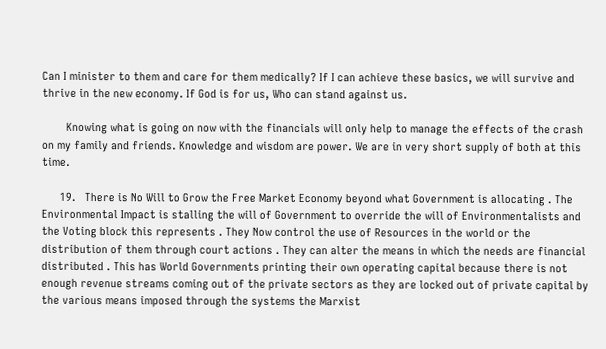Can I minister to them and care for them medically? If I can achieve these basics, we will survive and thrive in the new economy. If God is for us, Who can stand against us.

        Knowing what is going on now with the financials will only help to manage the effects of the crash on my family and friends. Knowledge and wisdom are power. We are in very short supply of both at this time.

      19.   There is No Will to Grow the Free Market Economy beyond what Government is allocating . The Environmental Impact is stalling the will of Government to override the will of Environmentalists and the Voting block this represents . They Now control the use of Resources in the world or the distribution of them through court actions . They can alter the means in which the needs are financial distributed . This has World Governments printing their own operating capital because there is not enough revenue streams coming out of the private sectors as they are locked out of private capital by the various means imposed through the systems the Marxist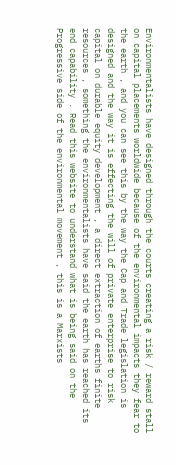Environmentalists have designed through the courts creating a risk / reward stall on capital placements worldwide because of the environmental impacts they fear to the earth , and you can see this by the way the Cap and Trade legislation is designed and the way it is effecting the will of private enterprise to risk capital on durable equity development , a direct extraction of earths finite resources , something the environmentalists have said the earth has reached its end capability . Read this website to understand what is being said on the Progressive side of the environmental movement , this is a Marxists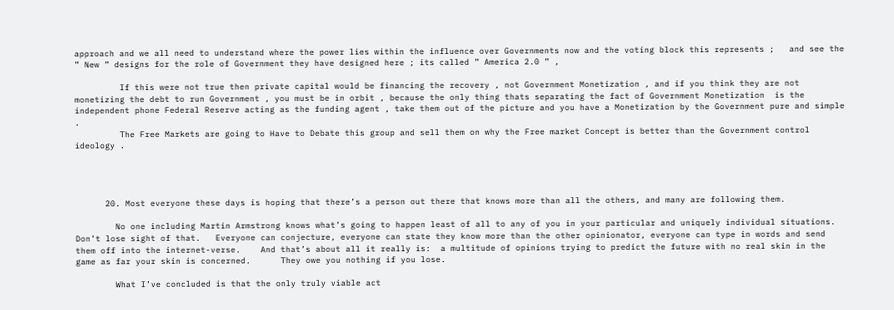approach and we all need to understand where the power lies within the influence over Governments now and the voting block this represents ;   and see the ” New ” designs for the role of Government they have designed here ; its called ” America 2.0 ” ,

         If this were not true then private capital would be financing the recovery , not Government Monetization , and if you think they are not monetizing the debt to run Government , you must be in orbit , because the only thing thats separating the fact of Government Monetization  is the independent phone Federal Reserve acting as the funding agent , take them out of the picture and you have a Monetization by the Government pure and simple .
         The Free Markets are going to Have to Debate this group and sell them on why the Free market Concept is better than the Government control ideology .




      20. Most everyone these days is hoping that there’s a person out there that knows more than all the others, and many are following them.

        No one including Martin Armstrong knows what’s going to happen least of all to any of you in your particular and uniquely individual situations.    Don’t lose sight of that.   Everyone can conjecture, everyone can state they know more than the other opinionator, everyone can type in words and send them off into the internet-verse.    And that’s about all it really is:  a multitude of opinions trying to predict the future with no real skin in the game as far your skin is concerned.      They owe you nothing if you lose.

        What I’ve concluded is that the only truly viable act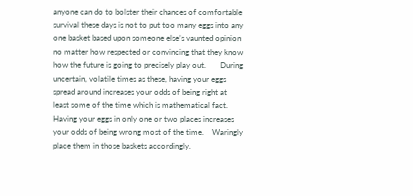anyone can do to bolster their chances of comfortable survival these days is not to put too many eggs into any one basket based upon someone else’s vaunted opinion no matter how respected or convincing that they know how the future is going to precisely play out.       During uncertain, volatile times as these, having your eggs spread around increases your odds of being right at least some of the time which is mathematical fact.     Having your eggs in only one or two places increases your odds of being wrong most of the time.    Waringly place them in those baskets accordingly.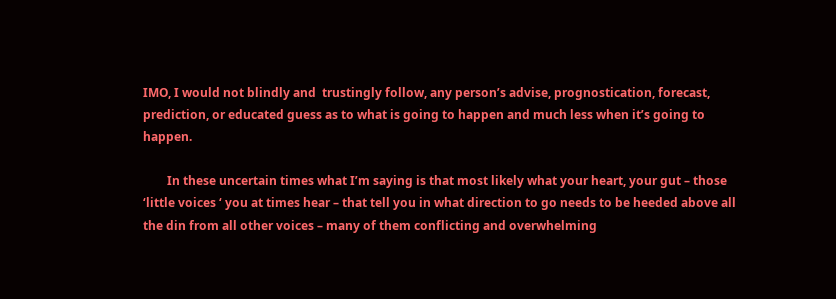IMO, I would not blindly and  trustingly follow, any person’s advise, prognostication, forecast, prediction, or educated guess as to what is going to happen and much less when it’s going to happen.

        In these uncertain times what I’m saying is that most likely what your heart, your gut – those  ‘little voices ‘ you at times hear – that tell you in what direction to go needs to be heeded above all the din from all other voices – many of them conflicting and overwhelming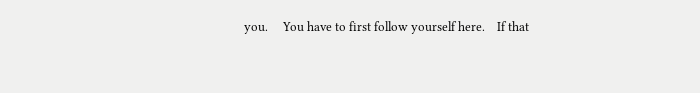you.     You have to first follow yourself here.    If that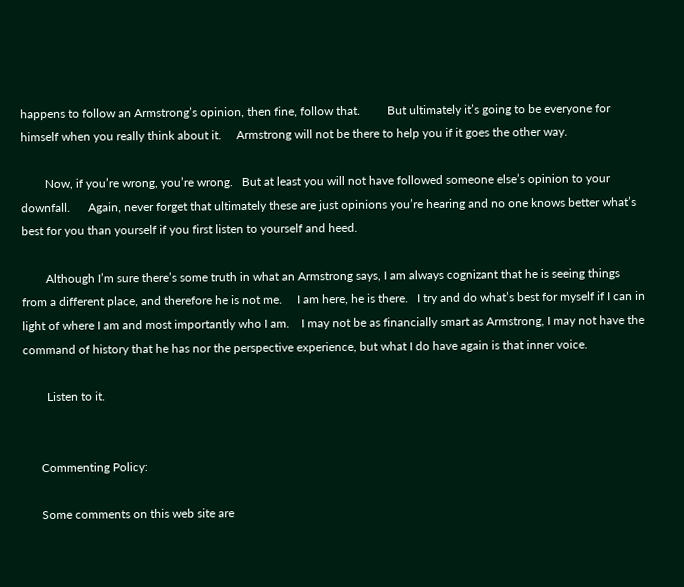happens to follow an Armstrong’s opinion, then fine, follow that.         But ultimately it’s going to be everyone for himself when you really think about it.     Armstrong will not be there to help you if it goes the other way.

        Now, if you’re wrong, you’re wrong.   But at least you will not have followed someone else’s opinion to your downfall.      Again, never forget that ultimately these are just opinions you’re hearing and no one knows better what’s best for you than yourself if you first listen to yourself and heed.

        Although I’m sure there’s some truth in what an Armstrong says, I am always cognizant that he is seeing things from a different place, and therefore he is not me.     I am here, he is there.   I try and do what’s best for myself if I can in light of where I am and most importantly who I am.    I may not be as financially smart as Armstrong, I may not have the command of history that he has nor the perspective experience, but what I do have again is that inner voice.

        Listen to it.


      Commenting Policy:

      Some comments on this web site are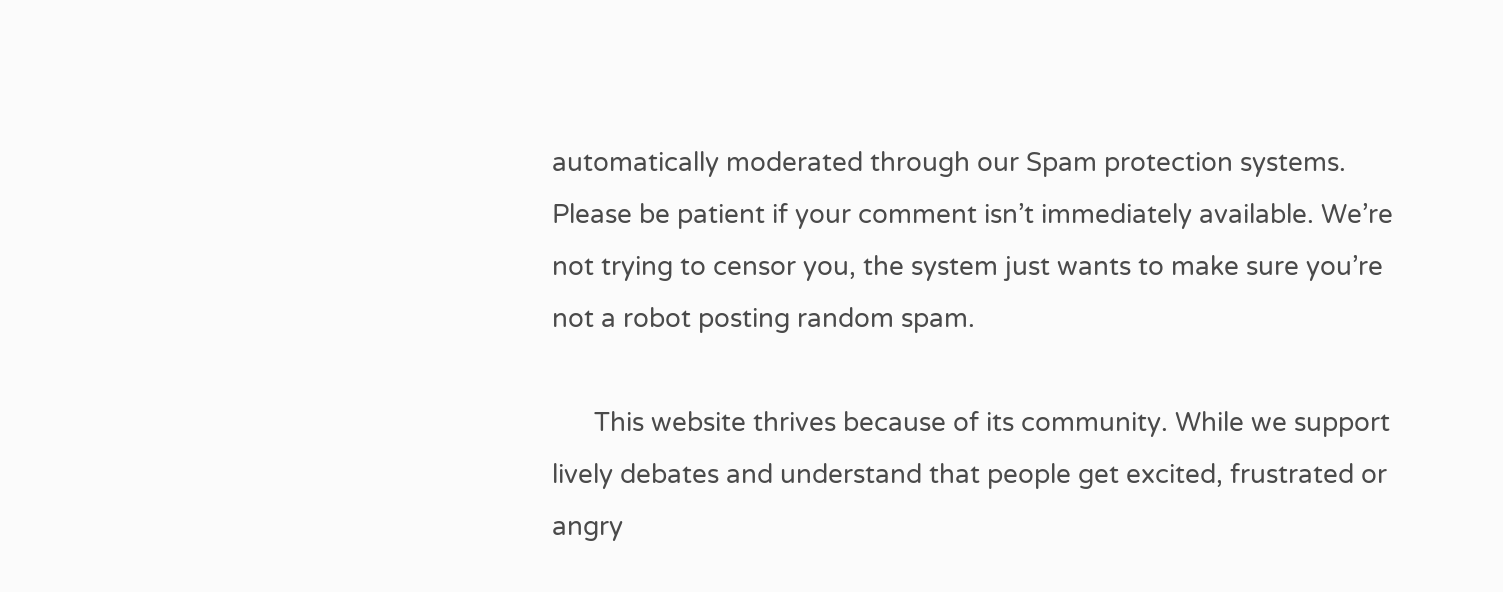automatically moderated through our Spam protection systems. Please be patient if your comment isn’t immediately available. We’re not trying to censor you, the system just wants to make sure you’re not a robot posting random spam.

      This website thrives because of its community. While we support lively debates and understand that people get excited, frustrated or angry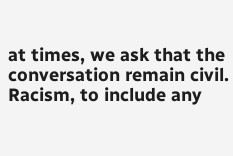at times, we ask that the conversation remain civil. Racism, to include any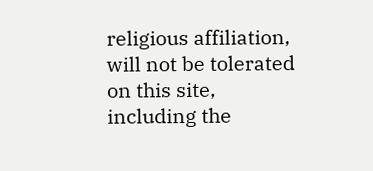religious affiliation, will not be tolerated on this site, including the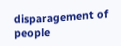disparagement of people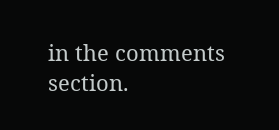in the comments section.